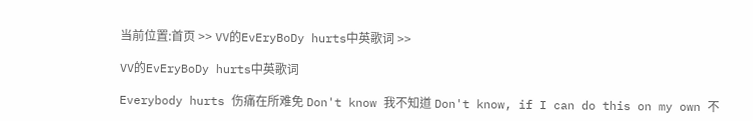当前位置:首页 >> VV的EvEryBoDy hurts中英歌词 >>

VV的EvEryBoDy hurts中英歌词

Everybody hurts 伤痛在所难免 Don't know 我不知道 Don't know, if I can do this on my own 不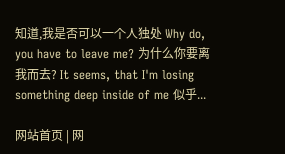知道,我是否可以一个人独处 Why do, you have to leave me? 为什么你要离我而去? It seems, that I'm losing something deep inside of me 似乎...

网站首页 | 网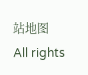站地图
All rights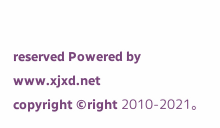reserved Powered by www.xjxd.net
copyright ©right 2010-2021。